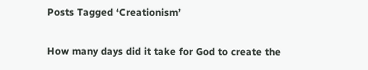Posts Tagged ‘Creationism’

How many days did it take for God to create the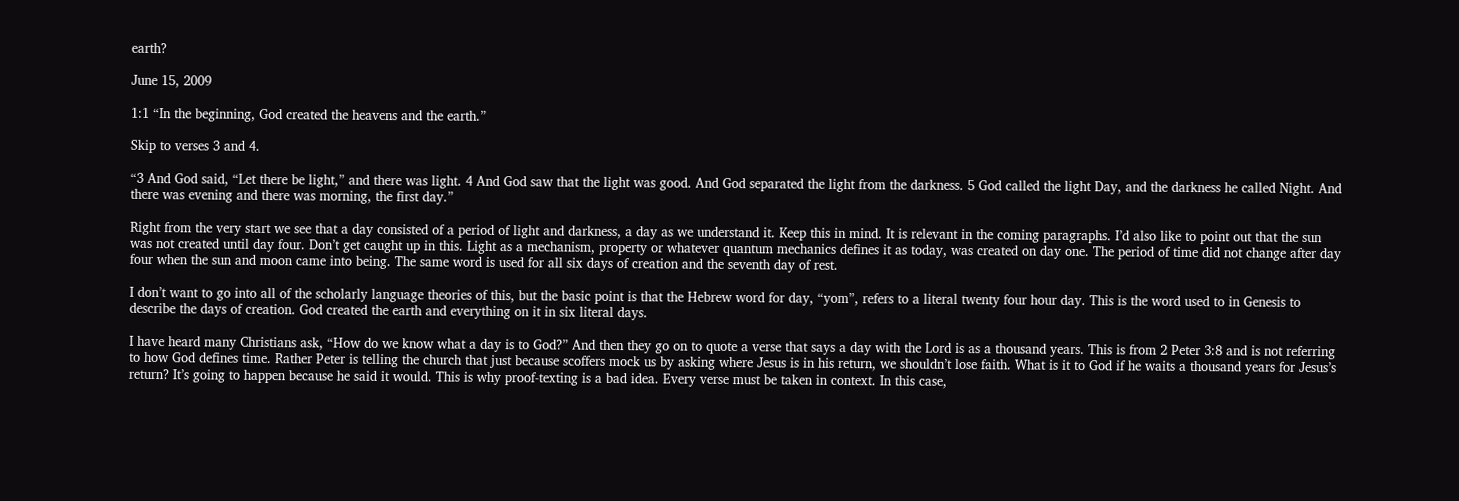earth?

June 15, 2009

1:1 “In the beginning, God created the heavens and the earth.”

Skip to verses 3 and 4.

“3 And God said, “Let there be light,” and there was light. 4 And God saw that the light was good. And God separated the light from the darkness. 5 God called the light Day, and the darkness he called Night. And there was evening and there was morning, the first day.”

Right from the very start we see that a day consisted of a period of light and darkness, a day as we understand it. Keep this in mind. It is relevant in the coming paragraphs. I’d also like to point out that the sun was not created until day four. Don’t get caught up in this. Light as a mechanism, property or whatever quantum mechanics defines it as today, was created on day one. The period of time did not change after day four when the sun and moon came into being. The same word is used for all six days of creation and the seventh day of rest.

I don’t want to go into all of the scholarly language theories of this, but the basic point is that the Hebrew word for day, “yom”, refers to a literal twenty four hour day. This is the word used to in Genesis to describe the days of creation. God created the earth and everything on it in six literal days.

I have heard many Christians ask, “How do we know what a day is to God?” And then they go on to quote a verse that says a day with the Lord is as a thousand years. This is from 2 Peter 3:8 and is not referring to how God defines time. Rather Peter is telling the church that just because scoffers mock us by asking where Jesus is in his return, we shouldn’t lose faith. What is it to God if he waits a thousand years for Jesus’s return? It’s going to happen because he said it would. This is why proof-texting is a bad idea. Every verse must be taken in context. In this case,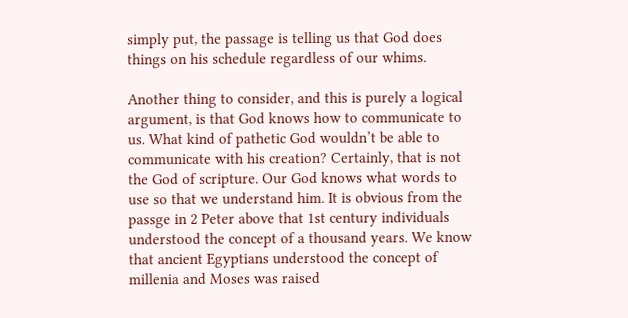simply put, the passage is telling us that God does things on his schedule regardless of our whims.

Another thing to consider, and this is purely a logical argument, is that God knows how to communicate to us. What kind of pathetic God wouldn’t be able to communicate with his creation? Certainly, that is not the God of scripture. Our God knows what words to use so that we understand him. It is obvious from the passge in 2 Peter above that 1st century individuals understood the concept of a thousand years. We know that ancient Egyptians understood the concept of millenia and Moses was raised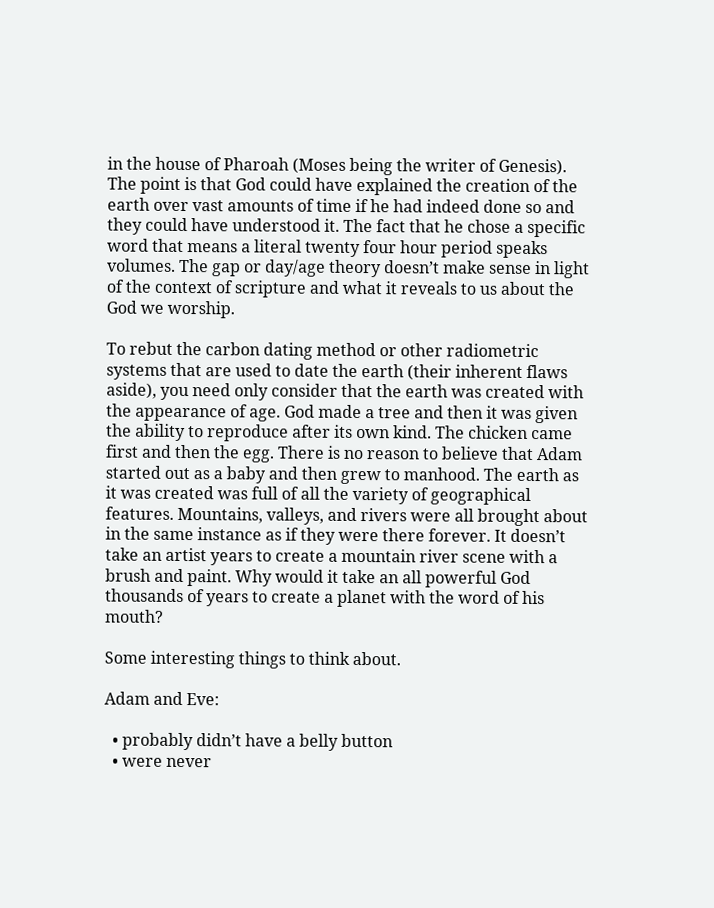in the house of Pharoah (Moses being the writer of Genesis). The point is that God could have explained the creation of the earth over vast amounts of time if he had indeed done so and they could have understood it. The fact that he chose a specific word that means a literal twenty four hour period speaks volumes. The gap or day/age theory doesn’t make sense in light of the context of scripture and what it reveals to us about the God we worship.

To rebut the carbon dating method or other radiometric systems that are used to date the earth (their inherent flaws aside), you need only consider that the earth was created with the appearance of age. God made a tree and then it was given the ability to reproduce after its own kind. The chicken came first and then the egg. There is no reason to believe that Adam started out as a baby and then grew to manhood. The earth as it was created was full of all the variety of geographical features. Mountains, valleys, and rivers were all brought about in the same instance as if they were there forever. It doesn’t take an artist years to create a mountain river scene with a brush and paint. Why would it take an all powerful God thousands of years to create a planet with the word of his mouth?

Some interesting things to think about.

Adam and Eve:

  • probably didn’t have a belly button
  • were never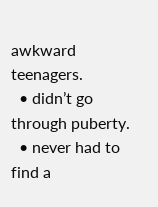awkward teenagers.
  • didn’t go through puberty.
  • never had to find a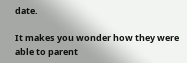date.

It makes you wonder how they were able to parent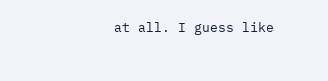at all. I guess like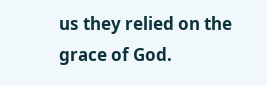us they relied on the grace of God.